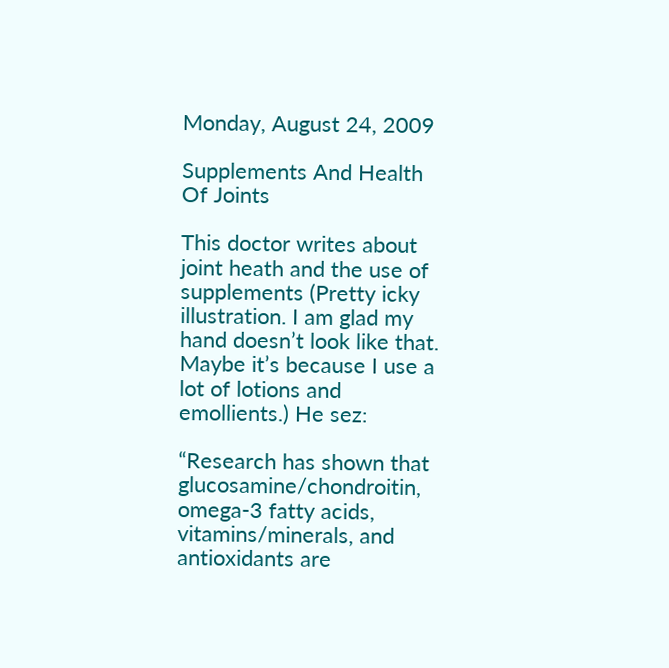Monday, August 24, 2009

Supplements And Health Of Joints

This doctor writes about joint heath and the use of supplements (Pretty icky illustration. I am glad my hand doesn’t look like that. Maybe it’s because I use a lot of lotions and emollients.) He sez:

“Research has shown that glucosamine/chondroitin, omega-3 fatty acids, vitamins/minerals, and antioxidants are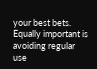your best bets. Equally important is avoiding regular use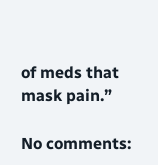of meds that mask pain.”

No comments: